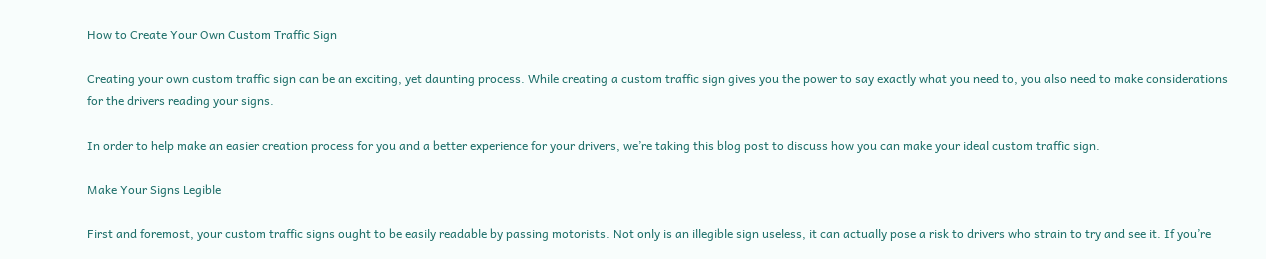How to Create Your Own Custom Traffic Sign

Creating your own custom traffic sign can be an exciting, yet daunting process. While creating a custom traffic sign gives you the power to say exactly what you need to, you also need to make considerations for the drivers reading your signs.

In order to help make an easier creation process for you and a better experience for your drivers, we’re taking this blog post to discuss how you can make your ideal custom traffic sign.

Make Your Signs Legible

First and foremost, your custom traffic signs ought to be easily readable by passing motorists. Not only is an illegible sign useless, it can actually pose a risk to drivers who strain to try and see it. If you’re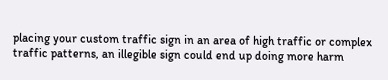placing your custom traffic sign in an area of high traffic or complex traffic patterns, an illegible sign could end up doing more harm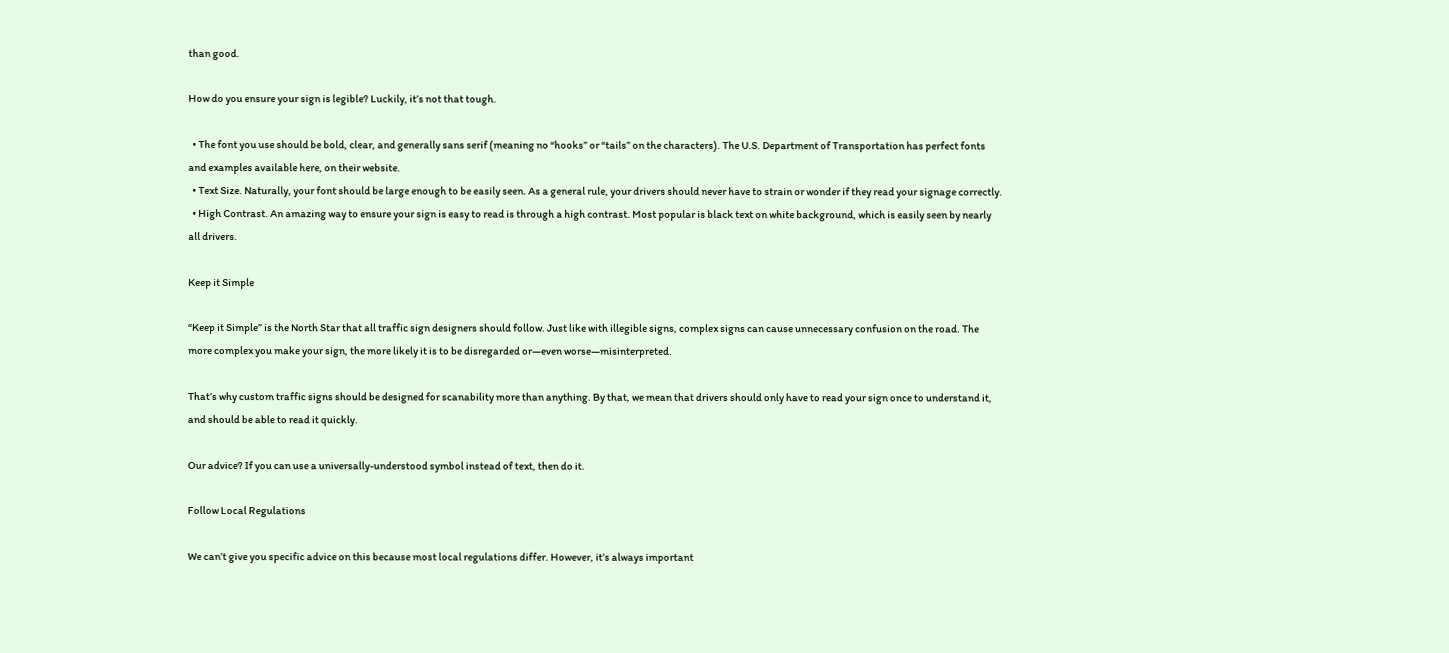than good.

How do you ensure your sign is legible? Luckily, it’s not that tough.

  • The font you use should be bold, clear, and generally sans serif (meaning no “hooks” or “tails” on the characters). The U.S. Department of Transportation has perfect fonts and examples available here, on their website.
  • Text Size. Naturally, your font should be large enough to be easily seen. As a general rule, your drivers should never have to strain or wonder if they read your signage correctly.
  • High Contrast. An amazing way to ensure your sign is easy to read is through a high contrast. Most popular is black text on white background, which is easily seen by nearly all drivers.

Keep it Simple

“Keep it Simple” is the North Star that all traffic sign designers should follow. Just like with illegible signs, complex signs can cause unnecessary confusion on the road. The more complex you make your sign, the more likely it is to be disregarded or—even worse—misinterpreted.

That’s why custom traffic signs should be designed for scanability more than anything. By that, we mean that drivers should only have to read your sign once to understand it, and should be able to read it quickly.

Our advice? If you can use a universally-understood symbol instead of text, then do it.

Follow Local Regulations

We can’t give you specific advice on this because most local regulations differ. However, it’s always important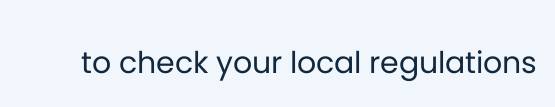to check your local regulations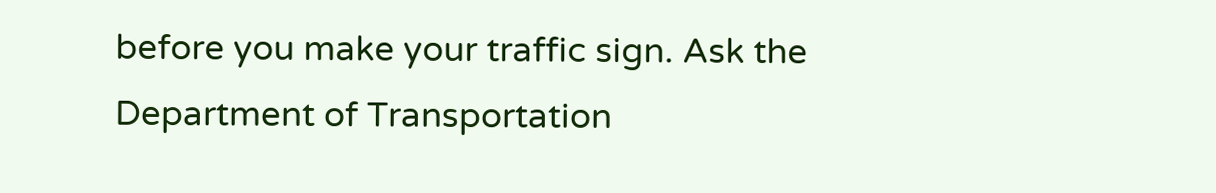before you make your traffic sign. Ask the Department of Transportation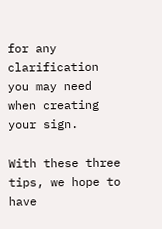for any clarification you may need when creating your sign.

With these three tips, we hope to have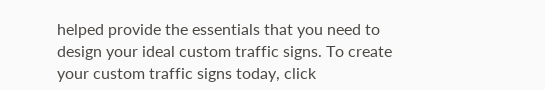helped provide the essentials that you need to design your ideal custom traffic signs. To create your custom traffic signs today, click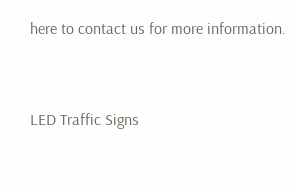here to contact us for more information.



LED Traffic Signs